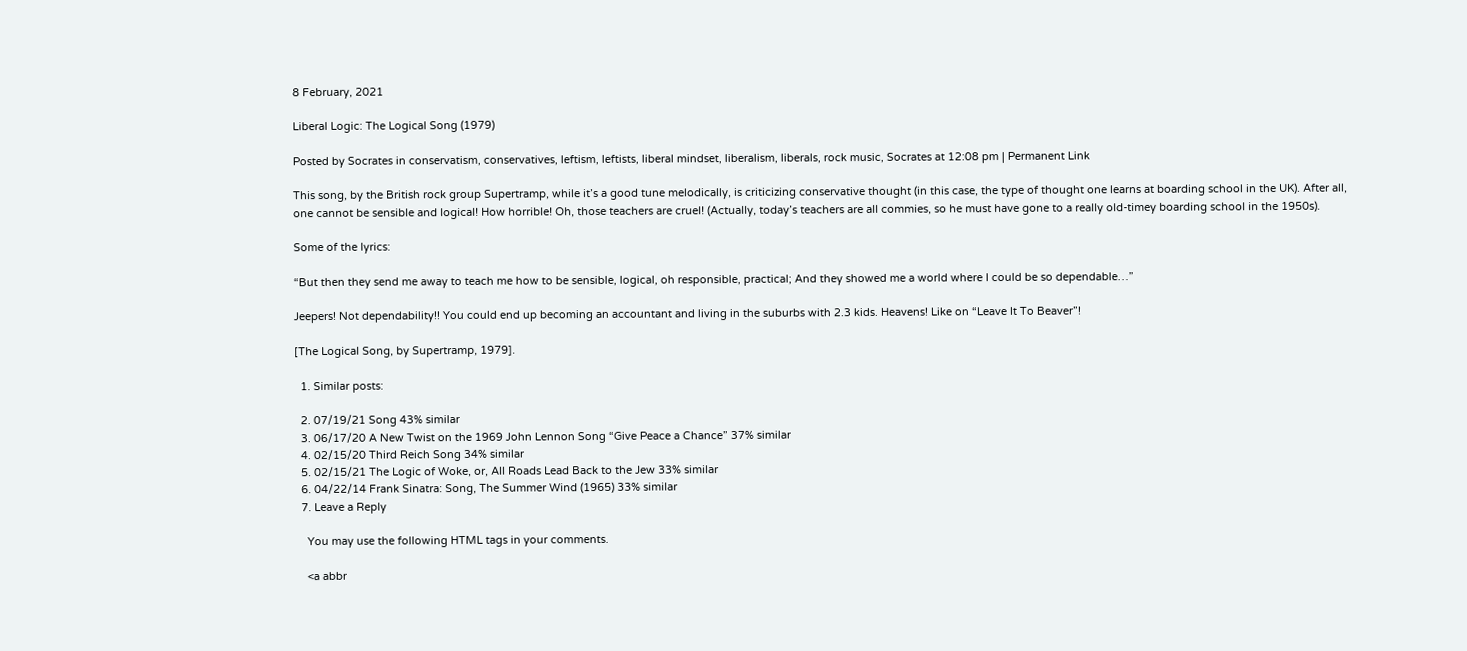8 February, 2021

Liberal Logic: The Logical Song (1979)

Posted by Socrates in conservatism, conservatives, leftism, leftists, liberal mindset, liberalism, liberals, rock music, Socrates at 12:08 pm | Permanent Link

This song, by the British rock group Supertramp, while it’s a good tune melodically, is criticizing conservative thought (in this case, the type of thought one learns at boarding school in the UK). After all, one cannot be sensible and logical! How horrible! Oh, those teachers are cruel! (Actually, today’s teachers are all commies, so he must have gone to a really old-timey boarding school in the 1950s).

Some of the lyrics:

“But then they send me away to teach me how to be sensible, logical, oh responsible, practical; And they showed me a world where I could be so dependable…”

Jeepers! Not dependability!! You could end up becoming an accountant and living in the suburbs with 2.3 kids. Heavens! Like on “Leave It To Beaver”!

[The Logical Song, by Supertramp, 1979].

  1. Similar posts:

  2. 07/19/21 Song 43% similar
  3. 06/17/20 A New Twist on the 1969 John Lennon Song “Give Peace a Chance” 37% similar
  4. 02/15/20 Third Reich Song 34% similar
  5. 02/15/21 The Logic of Woke, or, All Roads Lead Back to the Jew 33% similar
  6. 04/22/14 Frank Sinatra: Song, The Summer Wind (1965) 33% similar
  7. Leave a Reply

    You may use the following HTML tags in your comments.

    <a abbr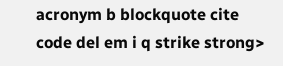acronym b blockquote cite code del em i q strike strong>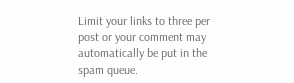Limit your links to three per post or your comment may automatically be put in the spam queue.